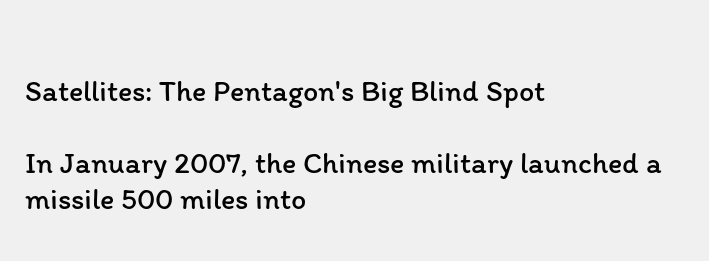Satellites: The Pentagon's Big Blind Spot

In January 2007, the Chinese military launched a missile 500 miles into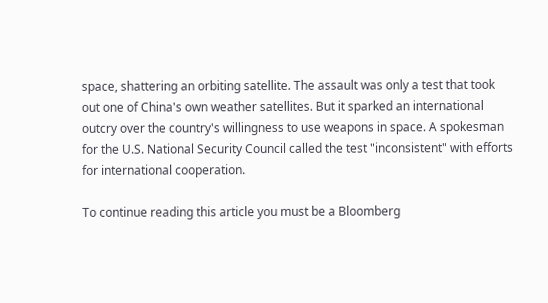space, shattering an orbiting satellite. The assault was only a test that took out one of China's own weather satellites. But it sparked an international outcry over the country's willingness to use weapons in space. A spokesman for the U.S. National Security Council called the test "inconsistent" with efforts for international cooperation.

To continue reading this article you must be a Bloomberg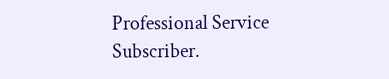Professional Service Subscriber.